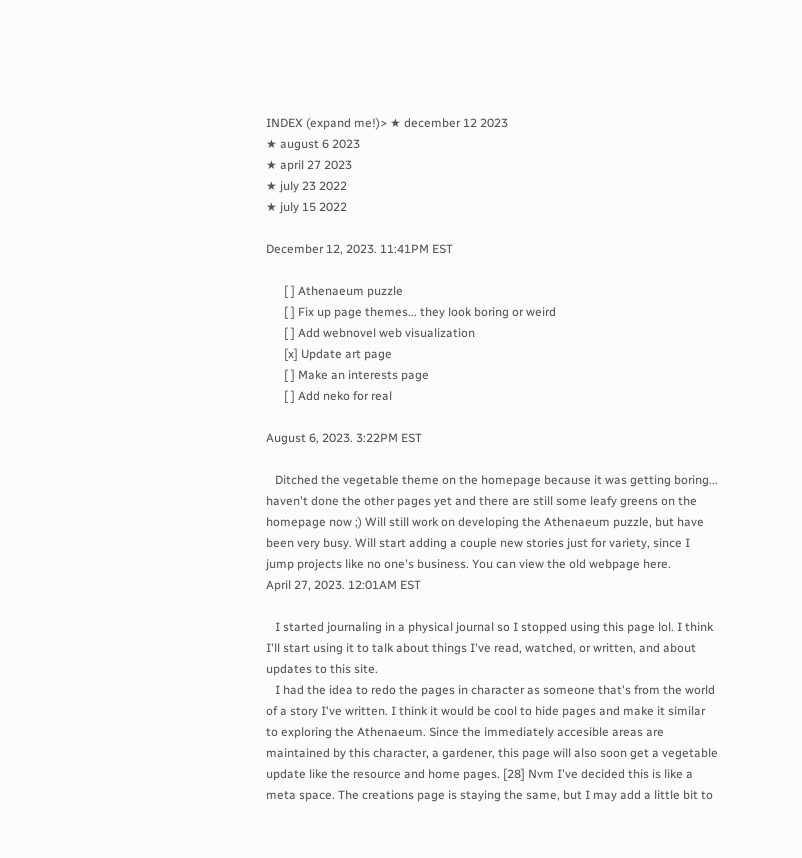INDEX (expand me!)> ★ december 12 2023
★ august 6 2023
★ april 27 2023
★ july 23 2022
★ july 15 2022

December 12, 2023. 11:41PM EST

      [ ] Athenaeum puzzle
      [ ] Fix up page themes... they look boring or weird
      [ ] Add webnovel web visualization
      [x] Update art page
      [ ] Make an interests page
      [ ] Add neko for real

August 6, 2023. 3:22PM EST

   Ditched the vegetable theme on the homepage because it was getting boring... haven't done the other pages yet and there are still some leafy greens on the homepage now ;) Will still work on developing the Athenaeum puzzle, but have been very busy. Will start adding a couple new stories just for variety, since I jump projects like no one's business. You can view the old webpage here.
April 27, 2023. 12:01AM EST

   I started journaling in a physical journal so I stopped using this page lol. I think I'll start using it to talk about things I've read, watched, or written, and about updates to this site.
   I had the idea to redo the pages in character as someone that's from the world of a story I've written. I think it would be cool to hide pages and make it similar to exploring the Athenaeum. Since the immediately accesible areas are maintained by this character, a gardener, this page will also soon get a vegetable update like the resource and home pages. [28] Nvm I've decided this is like a meta space. The creations page is staying the same, but I may add a little bit to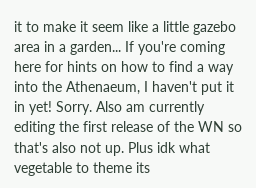it to make it seem like a little gazebo area in a garden... If you're coming here for hints on how to find a way into the Athenaeum, I haven't put it in yet! Sorry. Also am currently editing the first release of the WN so that's also not up. Plus idk what vegetable to theme its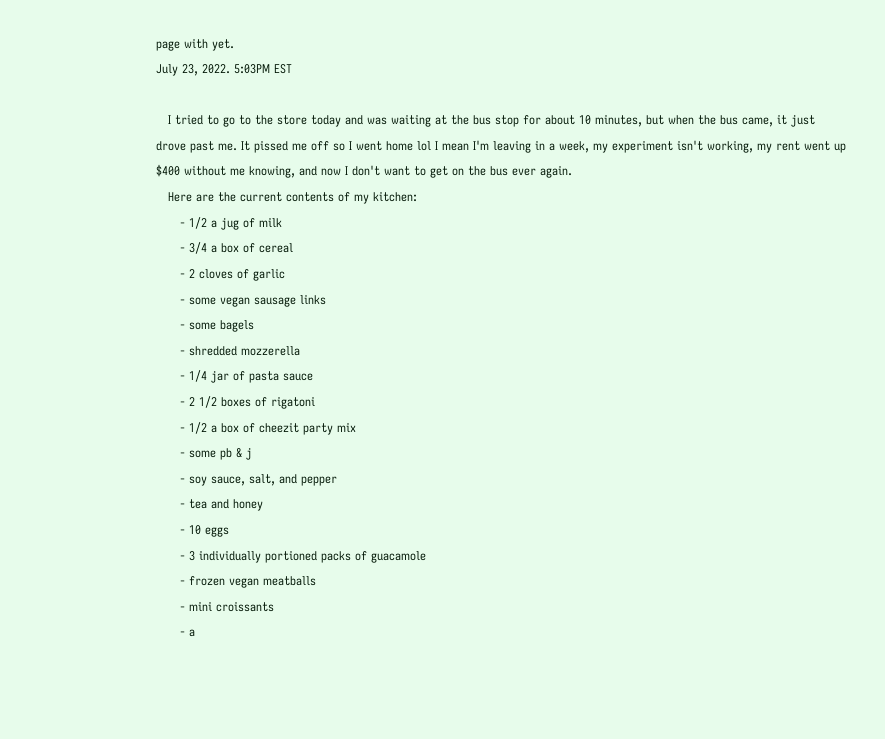page with yet.
July 23, 2022. 5:03PM EST

   I tried to go to the store today and was waiting at the bus stop for about 10 minutes, but when the bus came, it just drove past me. It pissed me off so I went home lol I mean I'm leaving in a week, my experiment isn't working, my rent went up $400 without me knowing, and now I don't want to get on the bus ever again.
   Here are the current contents of my kitchen:
      - 1/2 a jug of milk
      - 3/4 a box of cereal
      - 2 cloves of garlic
      - some vegan sausage links
      - some bagels
      - shredded mozzerella
      - 1/4 jar of pasta sauce
      - 2 1/2 boxes of rigatoni
      - 1/2 a box of cheezit party mix
      - some pb & j
      - soy sauce, salt, and pepper
      - tea and honey
      - 10 eggs
      - 3 individually portioned packs of guacamole
      - frozen vegan meatballs
      - mini croissants
      - a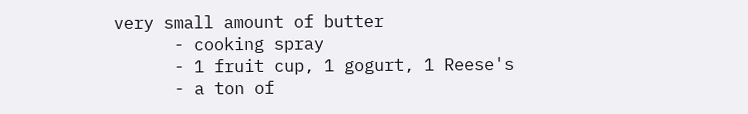very small amount of butter
      - cooking spray
      - 1 fruit cup, 1 gogurt, 1 Reese's
      - a ton of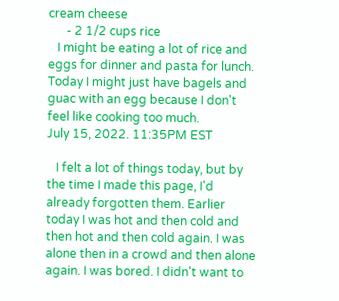cream cheese
      - 2 1/2 cups rice
   I might be eating a lot of rice and eggs for dinner and pasta for lunch. Today I might just have bagels and guac with an egg because I don't feel like cooking too much.
July 15, 2022. 11:35PM EST

   I felt a lot of things today, but by the time I made this page, I'd already forgotten them. Earlier today I was hot and then cold and then hot and then cold again. I was alone then in a crowd and then alone again. I was bored. I didn't want to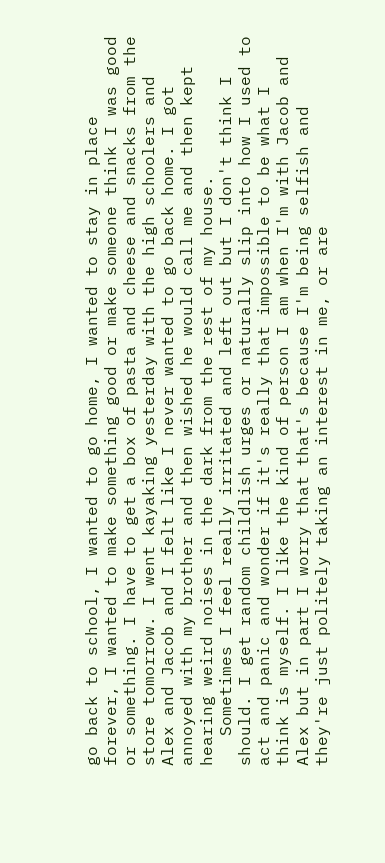go back to school, I wanted to go home, I wanted to stay in place forever, I wanted to make something good or make someone think I was good or something. I have to get a box of pasta and cheese and snacks from the store tomorrow. I went kayaking yesterday with the high schoolers and Alex and Jacob and I felt like I never wanted to go back home. I got annoyed with my brother and then wished he would call me and then kept hearing weird noises in the dark from the rest of my house.
   Sometimes I feel really irritated and left out but I don't think I should. I get random childlish urges or naturally slip into how I used to act and panic and wonder if it's really that impossible to be what I think is myself. I like the kind of person I am when I'm with Jacob and Alex but in part I worry that that's because I'm being selfish and they're just politely taking an interest in me, or are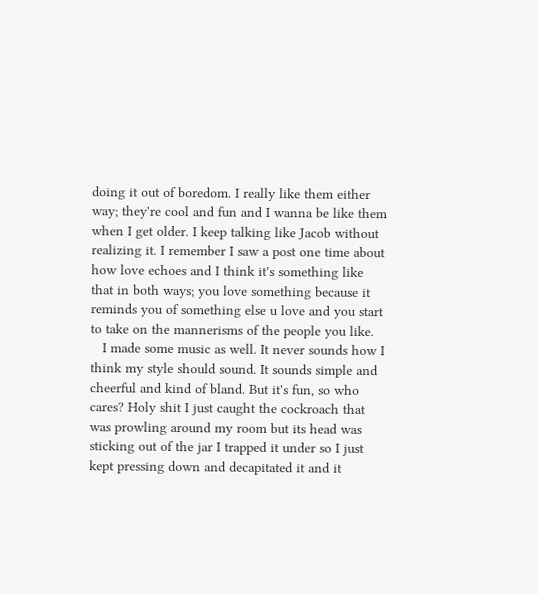doing it out of boredom. I really like them either way; they're cool and fun and I wanna be like them when I get older. I keep talking like Jacob without realizing it. I remember I saw a post one time about how love echoes and I think it's something like that in both ways; you love something because it reminds you of something else u love and you start to take on the mannerisms of the people you like.
   I made some music as well. It never sounds how I think my style should sound. It sounds simple and cheerful and kind of bland. But it's fun, so who cares? Holy shit I just caught the cockroach that was prowling around my room but its head was sticking out of the jar I trapped it under so I just kept pressing down and decapitated it and it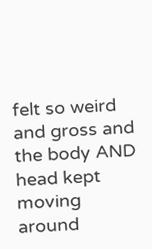felt so weird and gross and the body AND head kept moving around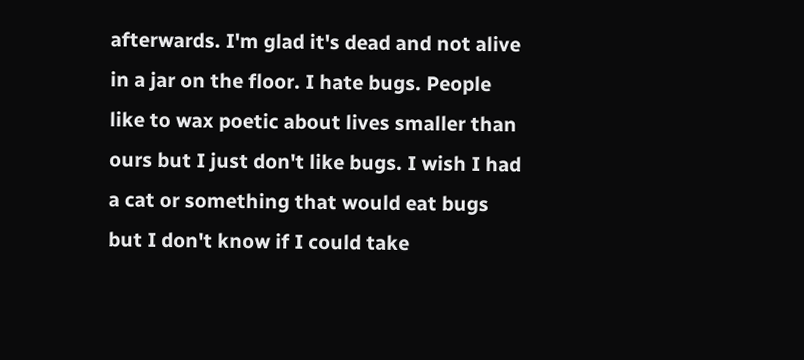afterwards. I'm glad it's dead and not alive in a jar on the floor. I hate bugs. People like to wax poetic about lives smaller than ours but I just don't like bugs. I wish I had a cat or something that would eat bugs but I don't know if I could take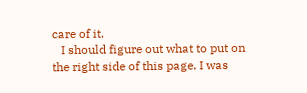care of it.
   I should figure out what to put on the right side of this page. I was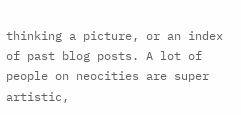thinking a picture, or an index of past blog posts. A lot of people on neocities are super artistic,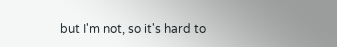but I'm not, so it's hard to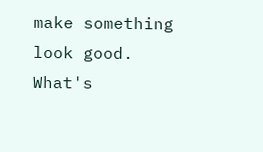make something look good. What's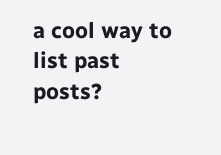a cool way to list past posts?